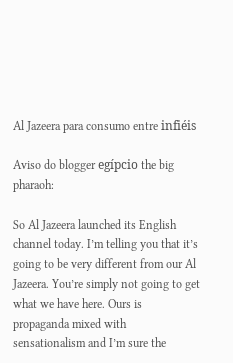Al Jazeera para consumo entre infiéis

Aviso do blogger egípcio the big pharaoh:

So Al Jazeera launched its English channel today. I’m telling you that it’s going to be very different from our Al Jazeera. You’re simply not going to get what we have here. Ours is propaganda mixed with sensationalism and I’m sure the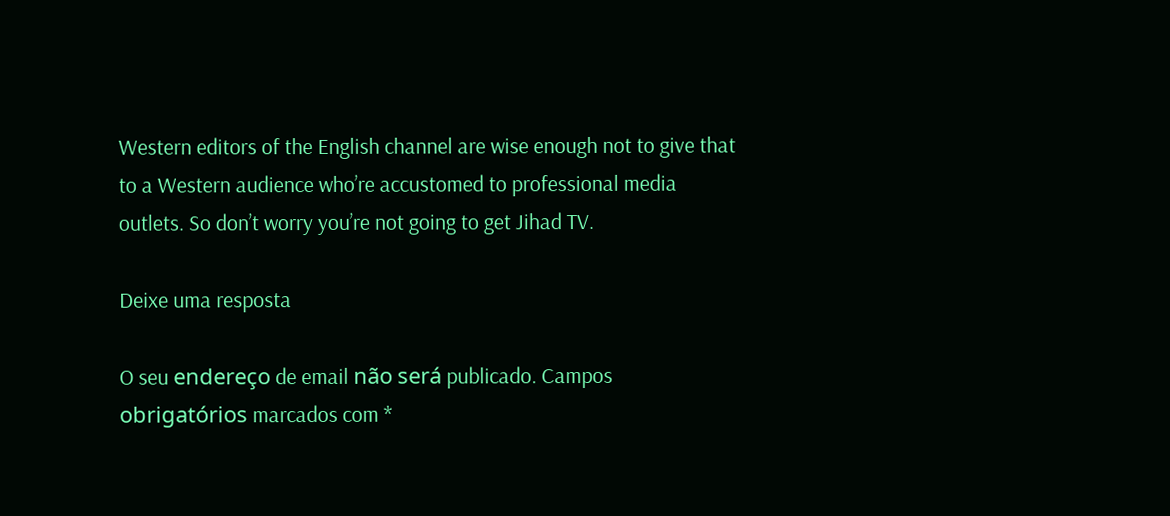Western editors of the English channel are wise enough not to give that to a Western audience who’re accustomed to professional media outlets. So don’t worry you’re not going to get Jihad TV.

Deixe uma resposta

O seu endereço de email não será publicado. Campos obrigatórios marcados com *